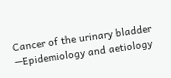Cancer of the urinary bladder —Epidemiology and aetiology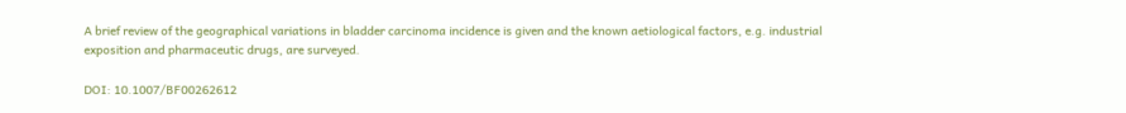A brief review of the geographical variations in bladder carcinoma incidence is given and the known aetiological factors, e.g. industrial exposition and pharmaceutic drugs, are surveyed.

DOI: 10.1007/BF00262612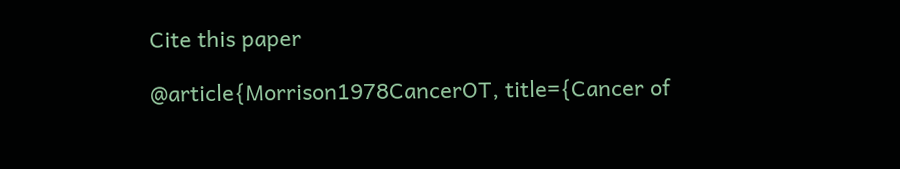Cite this paper

@article{Morrison1978CancerOT, title={Cancer of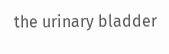the urinary bladder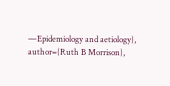—Epidemiology and aetiology}, author={Ruth B Morrison},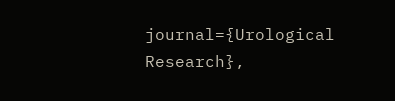journal={Urological Research},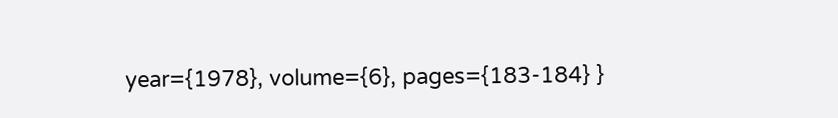year={1978}, volume={6}, pages={183-184} }